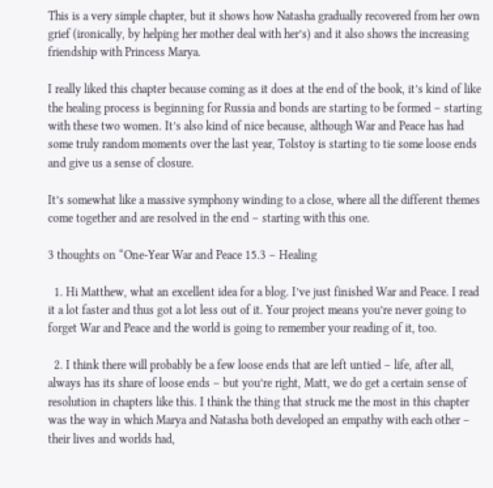This is a very simple chapter, but it shows how Natasha gradually recovered from her own grief (ironically, by helping her mother deal with her’s) and it also shows the increasing friendship with Princess Marya.

I really liked this chapter because coming as it does at the end of the book, it’s kind of like the healing process is beginning for Russia and bonds are starting to be formed – starting with these two women. It’s also kind of nice because, although War and Peace has had some truly random moments over the last year, Tolstoy is starting to tie some loose ends and give us a sense of closure.

It’s somewhat like a massive symphony winding to a close, where all the different themes come together and are resolved in the end – starting with this one.

3 thoughts on “One-Year War and Peace 15.3 – Healing

  1. Hi Matthew, what an excellent idea for a blog. I’ve just finished War and Peace. I read it a lot faster and thus got a lot less out of it. Your project means you’re never going to forget War and Peace and the world is going to remember your reading of it, too.

  2. I think there will probably be a few loose ends that are left untied – life, after all, always has its share of loose ends – but you’re right, Matt, we do get a certain sense of resolution in chapters like this. I think the thing that struck me the most in this chapter was the way in which Marya and Natasha both developed an empathy with each other – their lives and worlds had,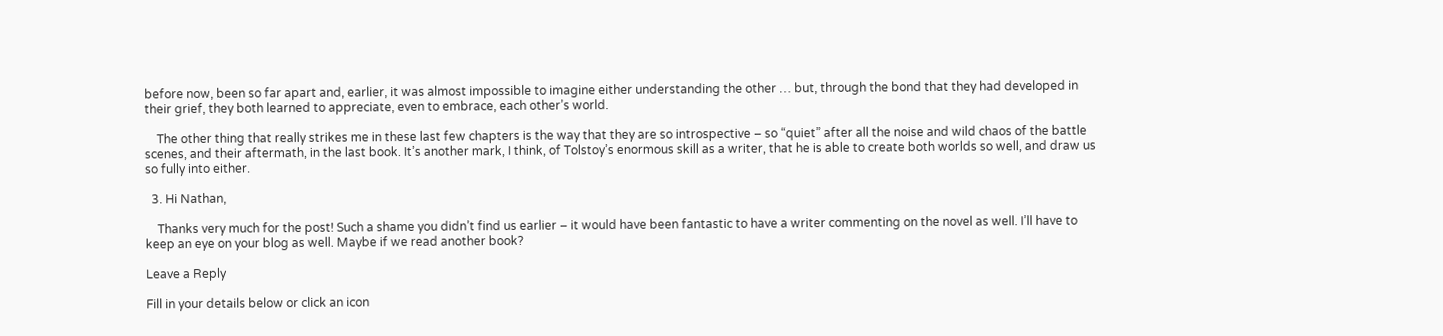before now, been so far apart and, earlier, it was almost impossible to imagine either understanding the other … but, through the bond that they had developed in their grief, they both learned to appreciate, even to embrace, each other’s world.

    The other thing that really strikes me in these last few chapters is the way that they are so introspective – so “quiet” after all the noise and wild chaos of the battle scenes, and their aftermath, in the last book. It’s another mark, I think, of Tolstoy’s enormous skill as a writer, that he is able to create both worlds so well, and draw us so fully into either.

  3. Hi Nathan,

    Thanks very much for the post! Such a shame you didn’t find us earlier – it would have been fantastic to have a writer commenting on the novel as well. I’ll have to keep an eye on your blog as well. Maybe if we read another book?

Leave a Reply

Fill in your details below or click an icon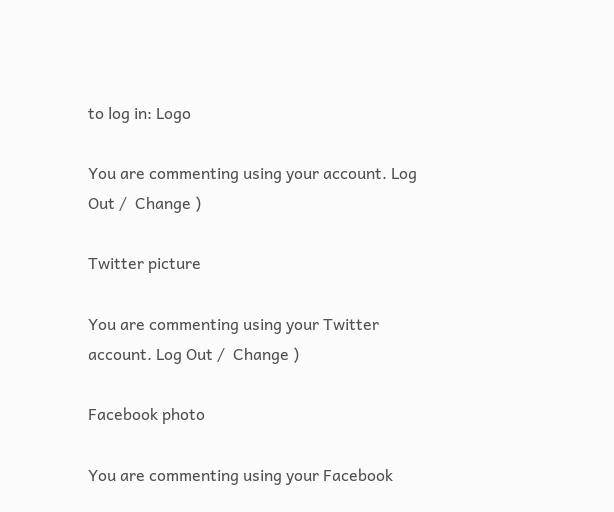to log in: Logo

You are commenting using your account. Log Out /  Change )

Twitter picture

You are commenting using your Twitter account. Log Out /  Change )

Facebook photo

You are commenting using your Facebook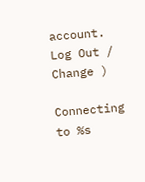account. Log Out /  Change )

Connecting to %s